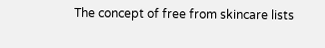The concept of free from skincare lists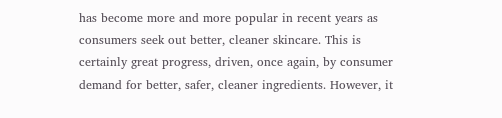has become more and more popular in recent years as consumers seek out better, cleaner skincare. This is certainly great progress, driven, once again, by consumer demand for better, safer, cleaner ingredients. However, it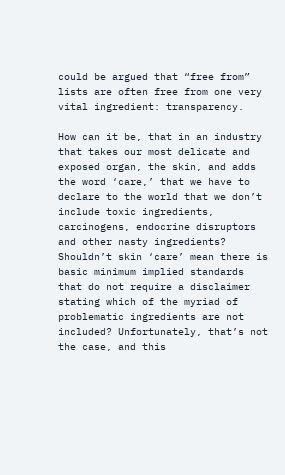could be argued that “free from” lists are often free from one very vital ingredient: transparency.

How can it be, that in an industry that takes our most delicate and exposed organ, the skin, and adds the word ‘care,’ that we have to declare to the world that we don’t include toxic ingredients, carcinogens, endocrine disruptors and other nasty ingredients? Shouldn’t skin ‘care’ mean there is basic minimum implied standards that do not require a disclaimer stating which of the myriad of problematic ingredients are not included? Unfortunately, that’s not the case, and this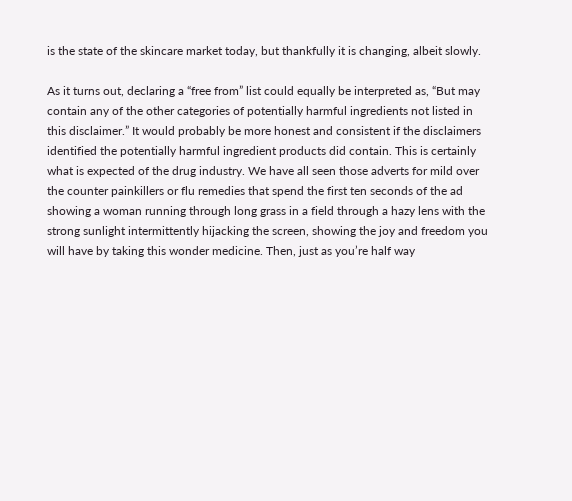is the state of the skincare market today, but thankfully it is changing, albeit slowly.

As it turns out, declaring a “free from” list could equally be interpreted as, “But may contain any of the other categories of potentially harmful ingredients not listed in this disclaimer.” It would probably be more honest and consistent if the disclaimers identified the potentially harmful ingredient products did contain. This is certainly what is expected of the drug industry. We have all seen those adverts for mild over the counter painkillers or flu remedies that spend the first ten seconds of the ad showing a woman running through long grass in a field through a hazy lens with the strong sunlight intermittently hijacking the screen, showing the joy and freedom you will have by taking this wonder medicine. Then, just as you’re half way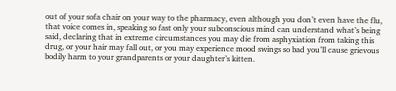out of your sofa chair on your way to the pharmacy, even although you don’t even have the flu, that voice comes in, speaking so fast only your subconscious mind can understand what’s being said, declaring that in extreme circumstances you may die from asphyxiation from taking this drug, or your hair may fall out, or you may experience mood swings so bad you’ll cause grievous bodily harm to your grandparents or your daughter’s kitten.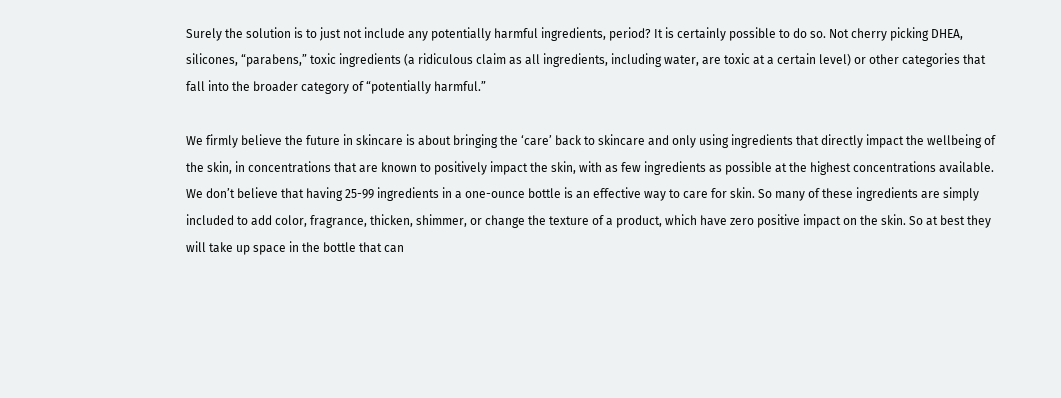Surely the solution is to just not include any potentially harmful ingredients, period? It is certainly possible to do so. Not cherry picking DHEA, silicones, “parabens,” toxic ingredients (a ridiculous claim as all ingredients, including water, are toxic at a certain level) or other categories that fall into the broader category of “potentially harmful.”

We firmly believe the future in skincare is about bringing the ‘care’ back to skincare and only using ingredients that directly impact the wellbeing of the skin, in concentrations that are known to positively impact the skin, with as few ingredients as possible at the highest concentrations available. We don’t believe that having 25-99 ingredients in a one-ounce bottle is an effective way to care for skin. So many of these ingredients are simply included to add color, fragrance, thicken, shimmer, or change the texture of a product, which have zero positive impact on the skin. So at best they will take up space in the bottle that can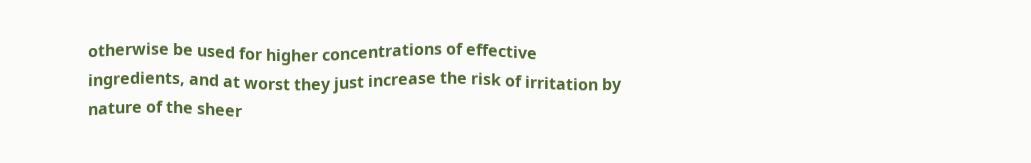otherwise be used for higher concentrations of effective ingredients, and at worst they just increase the risk of irritation by nature of the sheer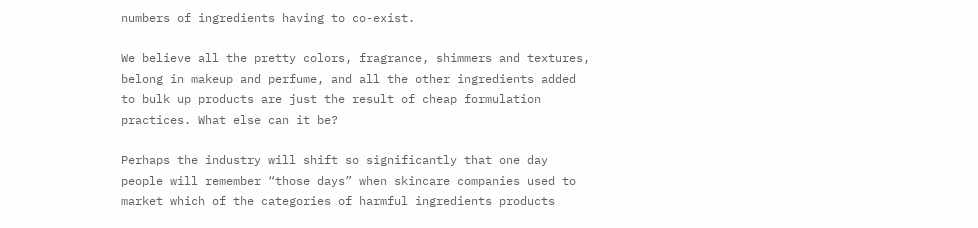numbers of ingredients having to co-exist.

We believe all the pretty colors, fragrance, shimmers and textures, belong in makeup and perfume, and all the other ingredients added to bulk up products are just the result of cheap formulation practices. What else can it be?

Perhaps the industry will shift so significantly that one day people will remember “those days” when skincare companies used to market which of the categories of harmful ingredients products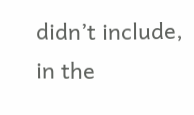didn’t include, in the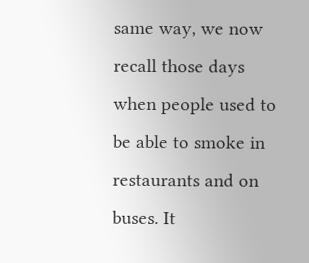same way, we now recall those days when people used to be able to smoke in restaurants and on buses. It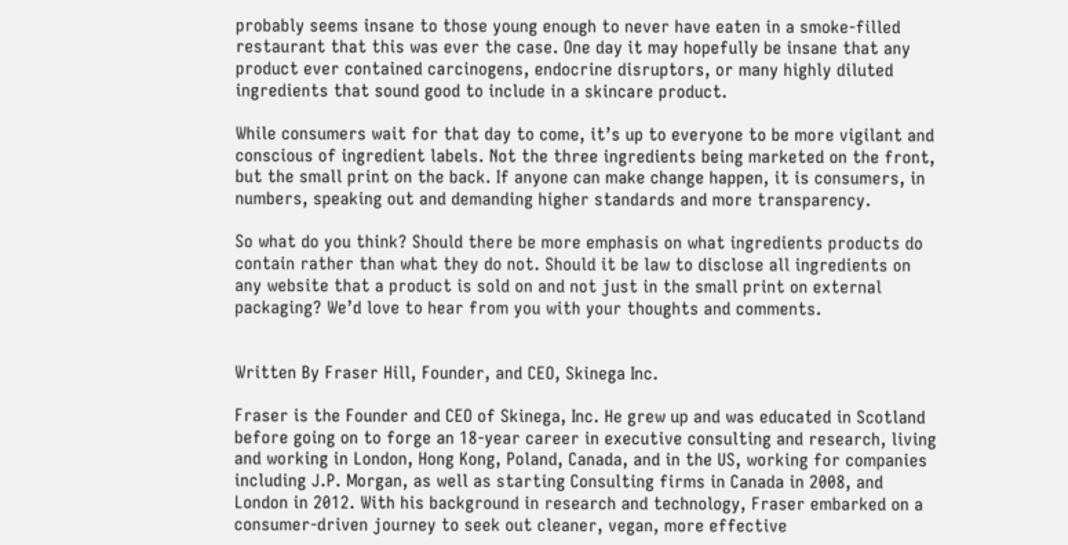probably seems insane to those young enough to never have eaten in a smoke-filled restaurant that this was ever the case. One day it may hopefully be insane that any product ever contained carcinogens, endocrine disruptors, or many highly diluted ingredients that sound good to include in a skincare product.

While consumers wait for that day to come, it’s up to everyone to be more vigilant and conscious of ingredient labels. Not the three ingredients being marketed on the front, but the small print on the back. If anyone can make change happen, it is consumers, in numbers, speaking out and demanding higher standards and more transparency.

So what do you think? Should there be more emphasis on what ingredients products do contain rather than what they do not. Should it be law to disclose all ingredients on any website that a product is sold on and not just in the small print on external packaging? We’d love to hear from you with your thoughts and comments.


Written By Fraser Hill, Founder, and CEO, Skinega Inc.

Fraser is the Founder and CEO of Skinega, Inc. He grew up and was educated in Scotland before going on to forge an 18-year career in executive consulting and research, living and working in London, Hong Kong, Poland, Canada, and in the US, working for companies including J.P. Morgan, as well as starting Consulting firms in Canada in 2008, and London in 2012. With his background in research and technology, Fraser embarked on a consumer-driven journey to seek out cleaner, vegan, more effective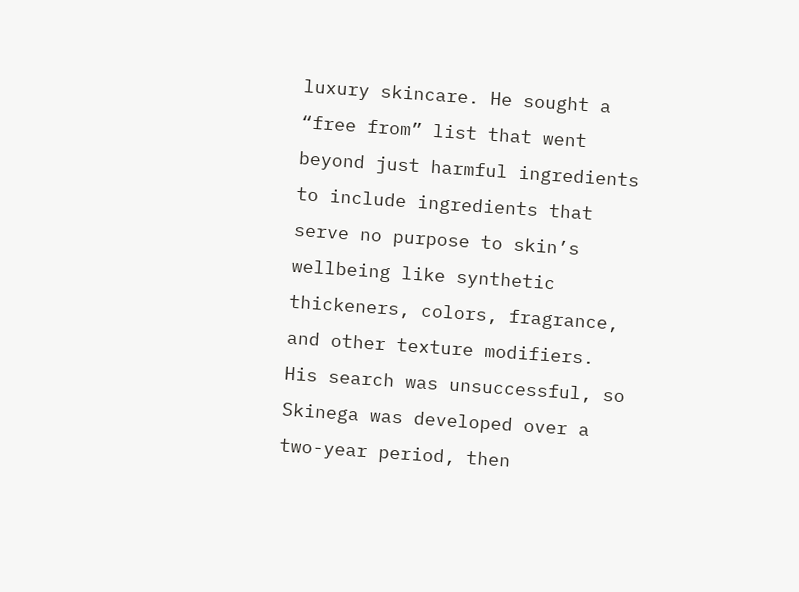luxury skincare. He sought a “free from” list that went beyond just harmful ingredients to include ingredients that serve no purpose to skin’s wellbeing like synthetic thickeners, colors, fragrance, and other texture modifiers. His search was unsuccessful, so Skinega was developed over a two-year period, then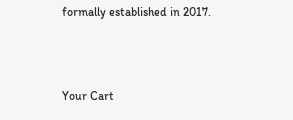formally established in 2017.



Your Cart